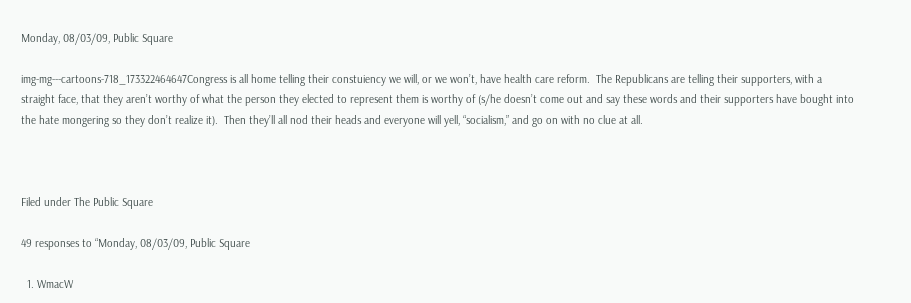Monday, 08/03/09, Public Square

img-mg---cartoons-718_173322464647Congress is all home telling their constuiency we will, or we won’t, have health care reform.  The Republicans are telling their supporters, with a straight face, that they aren’t worthy of what the person they elected to represent them is worthy of (s/he doesn’t come out and say these words and their supporters have bought into the hate mongering so they don’t realize it).  Then they’ll all nod their heads and everyone will yell, “socialism,” and go on with no clue at all.



Filed under The Public Square

49 responses to “Monday, 08/03/09, Public Square

  1. WmacW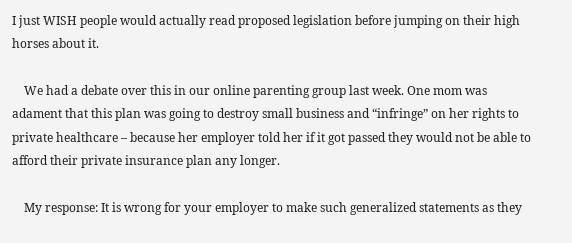I just WISH people would actually read proposed legislation before jumping on their high horses about it.

    We had a debate over this in our online parenting group last week. One mom was adament that this plan was going to destroy small business and “infringe” on her rights to private healthcare – because her employer told her if it got passed they would not be able to afford their private insurance plan any longer.

    My response: It is wrong for your employer to make such generalized statements as they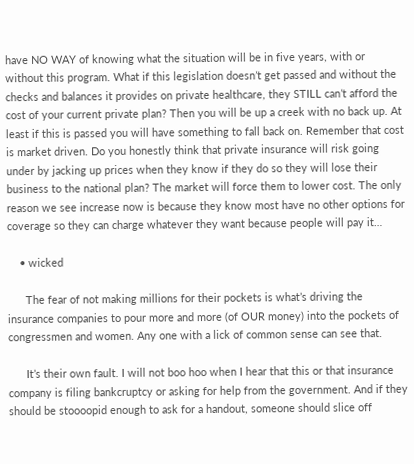have NO WAY of knowing what the situation will be in five years, with or without this program. What if this legislation doesn’t get passed and without the checks and balances it provides on private healthcare, they STILL can’t afford the cost of your current private plan? Then you will be up a creek with no back up. At least if this is passed you will have something to fall back on. Remember that cost is market driven. Do you honestly think that private insurance will risk going under by jacking up prices when they know if they do so they will lose their business to the national plan? The market will force them to lower cost. The only reason we see increase now is because they know most have no other options for coverage so they can charge whatever they want because people will pay it…

    • wicked

      The fear of not making millions for their pockets is what’s driving the insurance companies to pour more and more (of OUR money) into the pockets of congressmen and women. Any one with a lick of common sense can see that.

      It’s their own fault. I will not boo hoo when I hear that this or that insurance company is filing bankcruptcy or asking for help from the government. And if they should be stoooopid enough to ask for a handout, someone should slice off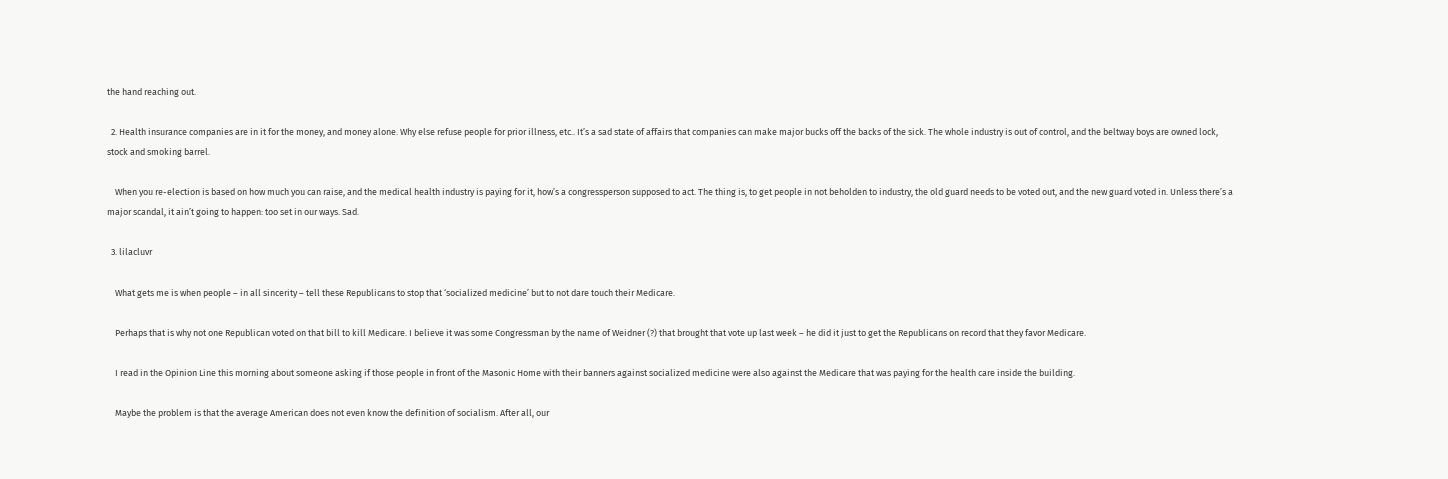the hand reaching out.

  2. Health insurance companies are in it for the money, and money alone. Why else refuse people for prior illness, etc.. It’s a sad state of affairs that companies can make major bucks off the backs of the sick. The whole industry is out of control, and the beltway boys are owned lock, stock and smoking barrel.

    When you re-election is based on how much you can raise, and the medical health industry is paying for it, how’s a congressperson supposed to act. The thing is, to get people in not beholden to industry, the old guard needs to be voted out, and the new guard voted in. Unless there’s a major scandal, it ain’t going to happen: too set in our ways. Sad.

  3. lilacluvr

    What gets me is when people – in all sincerity – tell these Republicans to stop that ‘socialized medicine’ but to not dare touch their Medicare.

    Perhaps that is why not one Republican voted on that bill to kill Medicare. I believe it was some Congressman by the name of Weidner (?) that brought that vote up last week – he did it just to get the Republicans on record that they favor Medicare.

    I read in the Opinion Line this morning about someone asking if those people in front of the Masonic Home with their banners against socialized medicine were also against the Medicare that was paying for the health care inside the building.

    Maybe the problem is that the average American does not even know the definition of socialism. After all, our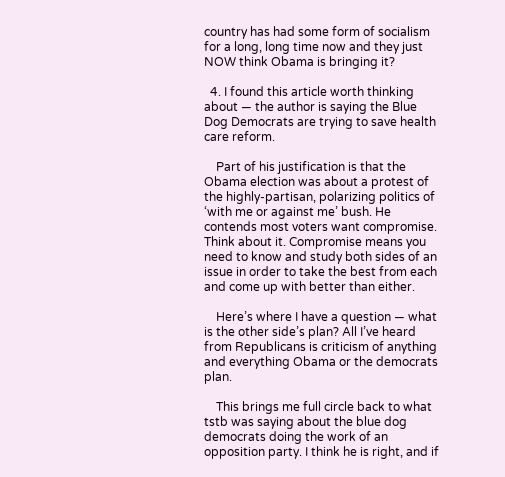country has had some form of socialism for a long, long time now and they just NOW think Obama is bringing it?

  4. I found this article worth thinking about — the author is saying the Blue Dog Democrats are trying to save health care reform.

    Part of his justification is that the Obama election was about a protest of the highly-partisan, polarizing politics of ‘with me or against me’ bush. He contends most voters want compromise. Think about it. Compromise means you need to know and study both sides of an issue in order to take the best from each and come up with better than either.

    Here’s where I have a question — what is the other side’s plan? All I’ve heard from Republicans is criticism of anything and everything Obama or the democrats plan.

    This brings me full circle back to what tstb was saying about the blue dog democrats doing the work of an opposition party. I think he is right, and if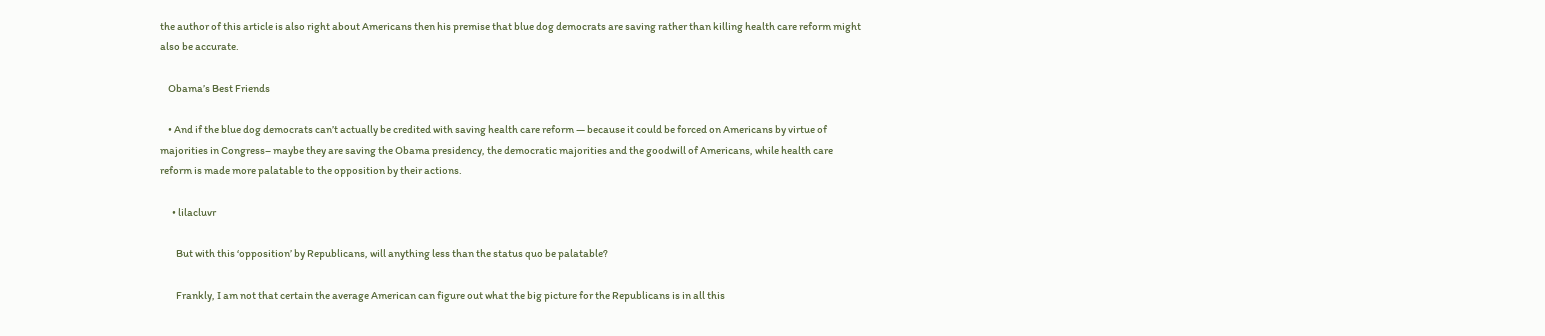the author of this article is also right about Americans then his premise that blue dog democrats are saving rather than killing health care reform might also be accurate.

    Obama’s Best Friends

    • And if the blue dog democrats can’t actually be credited with saving health care reform — because it could be forced on Americans by virtue of majorities in Congress– maybe they are saving the Obama presidency, the democratic majorities and the goodwill of Americans, while health care reform is made more palatable to the opposition by their actions.

      • lilacluvr

        But with this ‘opposition’ by Republicans, will anything less than the status quo be palatable?

        Frankly, I am not that certain the average American can figure out what the big picture for the Republicans is in all this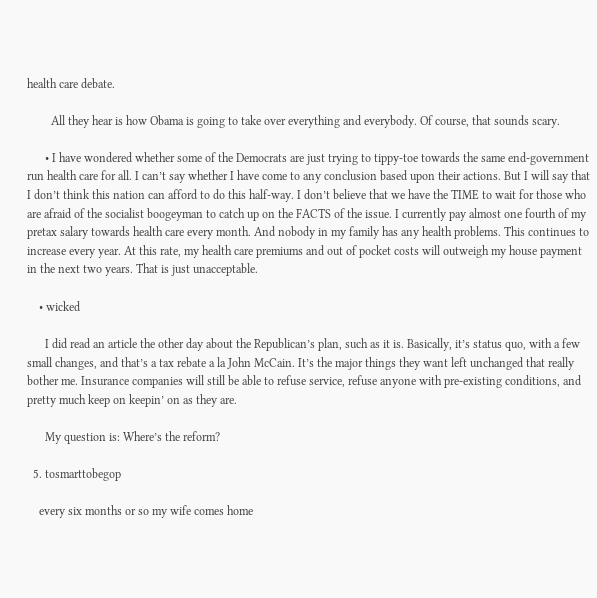health care debate.

        All they hear is how Obama is going to take over everything and everybody. Of course, that sounds scary.

      • I have wondered whether some of the Democrats are just trying to tippy-toe towards the same end-government run health care for all. I can’t say whether I have come to any conclusion based upon their actions. But I will say that I don’t think this nation can afford to do this half-way. I don’t believe that we have the TIME to wait for those who are afraid of the socialist boogeyman to catch up on the FACTS of the issue. I currently pay almost one fourth of my pretax salary towards health care every month. And nobody in my family has any health problems. This continues to increase every year. At this rate, my health care premiums and out of pocket costs will outweigh my house payment in the next two years. That is just unacceptable.

    • wicked

      I did read an article the other day about the Republican’s plan, such as it is. Basically, it’s status quo, with a few small changes, and that’s a tax rebate a la John McCain. It’s the major things they want left unchanged that really bother me. Insurance companies will still be able to refuse service, refuse anyone with pre-existing conditions, and pretty much keep on keepin’ on as they are.

      My question is: Where’s the reform?

  5. tosmarttobegop

    every six months or so my wife comes home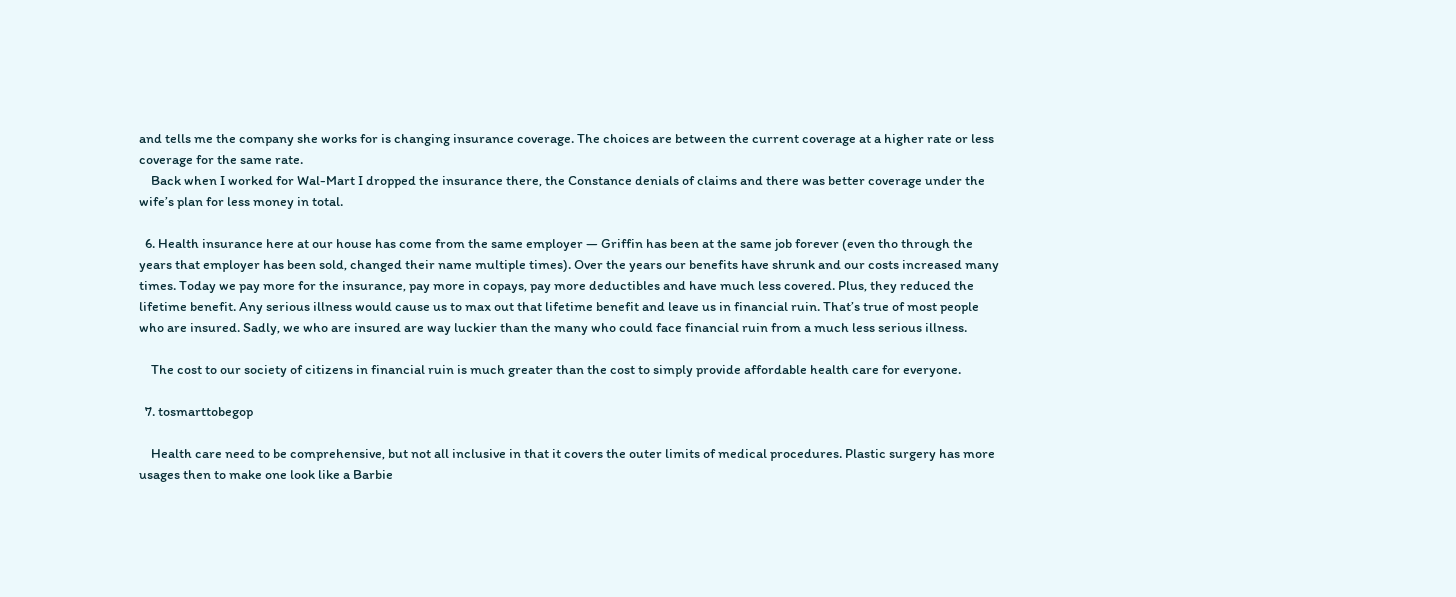and tells me the company she works for is changing insurance coverage. The choices are between the current coverage at a higher rate or less coverage for the same rate.
    Back when I worked for Wal-Mart I dropped the insurance there, the Constance denials of claims and there was better coverage under the wife’s plan for less money in total.

  6. Health insurance here at our house has come from the same employer — Griffin has been at the same job forever (even tho through the years that employer has been sold, changed their name multiple times). Over the years our benefits have shrunk and our costs increased many times. Today we pay more for the insurance, pay more in copays, pay more deductibles and have much less covered. Plus, they reduced the lifetime benefit. Any serious illness would cause us to max out that lifetime benefit and leave us in financial ruin. That’s true of most people who are insured. Sadly, we who are insured are way luckier than the many who could face financial ruin from a much less serious illness.

    The cost to our society of citizens in financial ruin is much greater than the cost to simply provide affordable health care for everyone.

  7. tosmarttobegop

    Health care need to be comprehensive, but not all inclusive in that it covers the outer limits of medical procedures. Plastic surgery has more usages then to make one look like a Barbie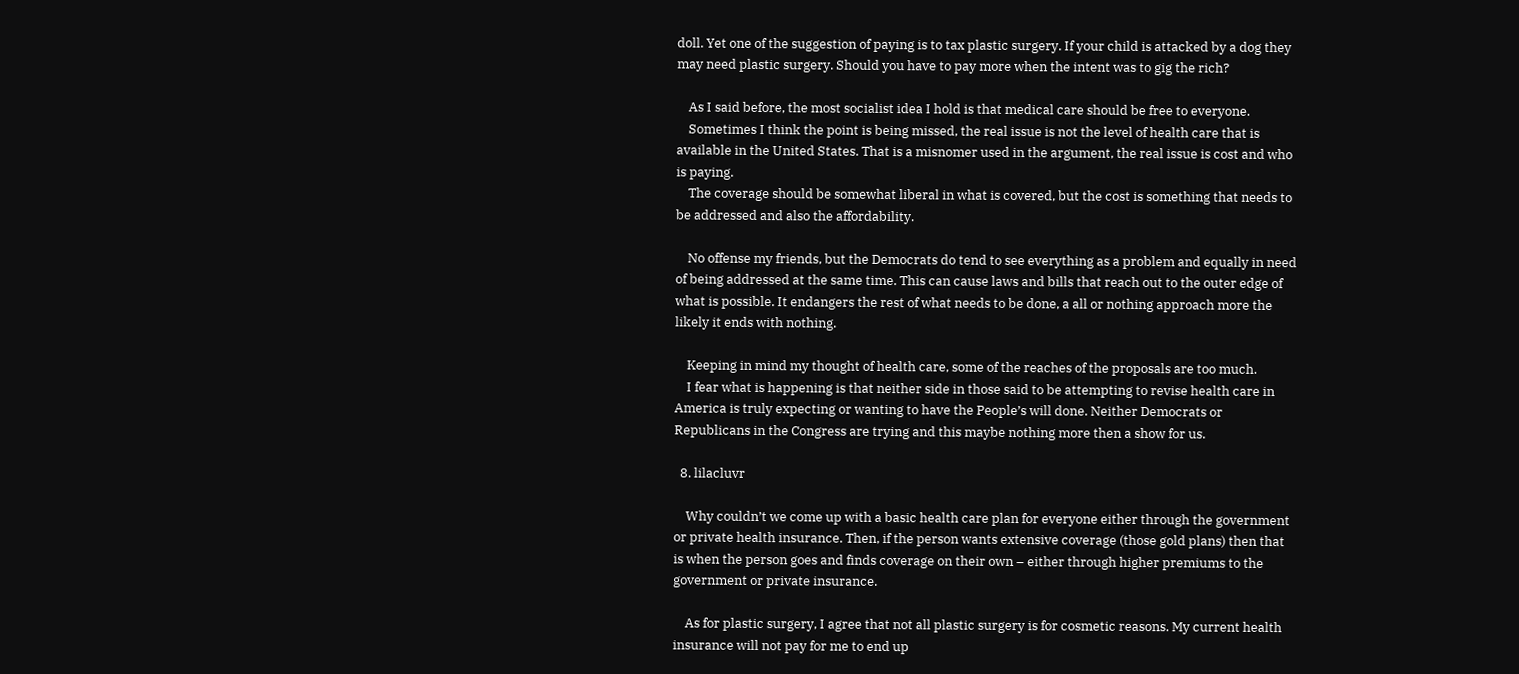doll. Yet one of the suggestion of paying is to tax plastic surgery. If your child is attacked by a dog they may need plastic surgery. Should you have to pay more when the intent was to gig the rich?

    As I said before, the most socialist idea I hold is that medical care should be free to everyone.
    Sometimes I think the point is being missed, the real issue is not the level of health care that is available in the United States. That is a misnomer used in the argument, the real issue is cost and who is paying.
    The coverage should be somewhat liberal in what is covered, but the cost is something that needs to be addressed and also the affordability.

    No offense my friends, but the Democrats do tend to see everything as a problem and equally in need of being addressed at the same time. This can cause laws and bills that reach out to the outer edge of what is possible. It endangers the rest of what needs to be done, a all or nothing approach more the likely it ends with nothing.

    Keeping in mind my thought of health care, some of the reaches of the proposals are too much.
    I fear what is happening is that neither side in those said to be attempting to revise health care in America is truly expecting or wanting to have the People’s will done. Neither Democrats or Republicans in the Congress are trying and this maybe nothing more then a show for us.

  8. lilacluvr

    Why couldn’t we come up with a basic health care plan for everyone either through the government or private health insurance. Then, if the person wants extensive coverage (those gold plans) then that is when the person goes and finds coverage on their own – either through higher premiums to the government or private insurance.

    As for plastic surgery, I agree that not all plastic surgery is for cosmetic reasons. My current health insurance will not pay for me to end up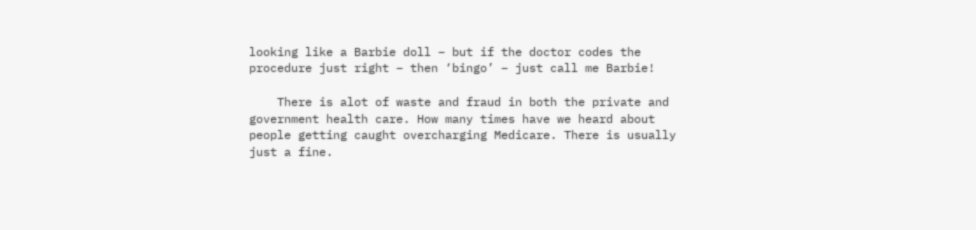looking like a Barbie doll – but if the doctor codes the procedure just right – then ‘bingo’ – just call me Barbie!

    There is alot of waste and fraud in both the private and government health care. How many times have we heard about people getting caught overcharging Medicare. There is usually just a fine.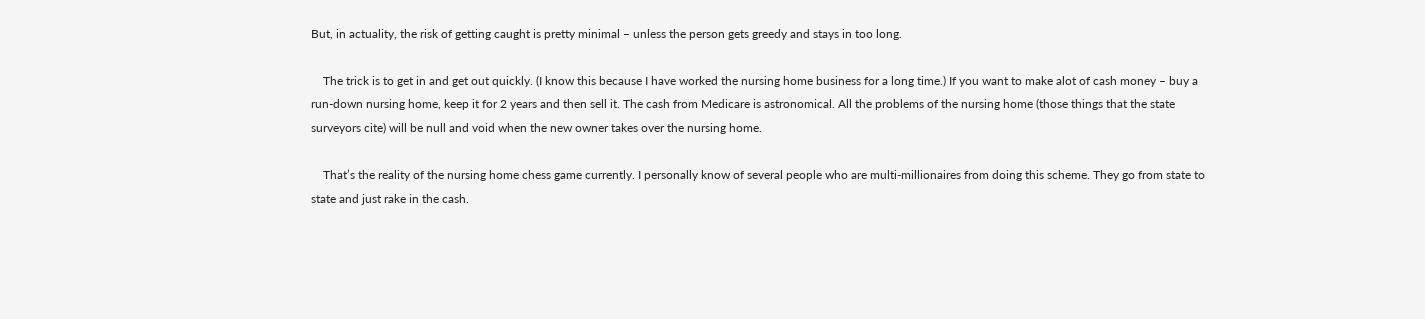But, in actuality, the risk of getting caught is pretty minimal – unless the person gets greedy and stays in too long.

    The trick is to get in and get out quickly. (I know this because I have worked the nursing home business for a long time.) If you want to make alot of cash money – buy a run-down nursing home, keep it for 2 years and then sell it. The cash from Medicare is astronomical. All the problems of the nursing home (those things that the state surveyors cite) will be null and void when the new owner takes over the nursing home.

    That’s the reality of the nursing home chess game currently. I personally know of several people who are multi-millionaires from doing this scheme. They go from state to state and just rake in the cash.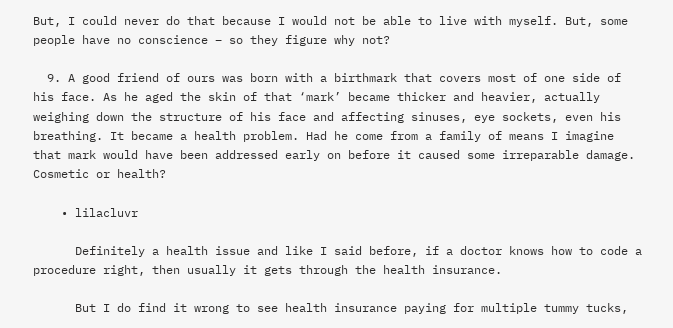But, I could never do that because I would not be able to live with myself. But, some people have no conscience – so they figure why not?

  9. A good friend of ours was born with a birthmark that covers most of one side of his face. As he aged the skin of that ‘mark’ became thicker and heavier, actually weighing down the structure of his face and affecting sinuses, eye sockets, even his breathing. It became a health problem. Had he come from a family of means I imagine that mark would have been addressed early on before it caused some irreparable damage. Cosmetic or health?

    • lilacluvr

      Definitely a health issue and like I said before, if a doctor knows how to code a procedure right, then usually it gets through the health insurance.

      But I do find it wrong to see health insurance paying for multiple tummy tucks,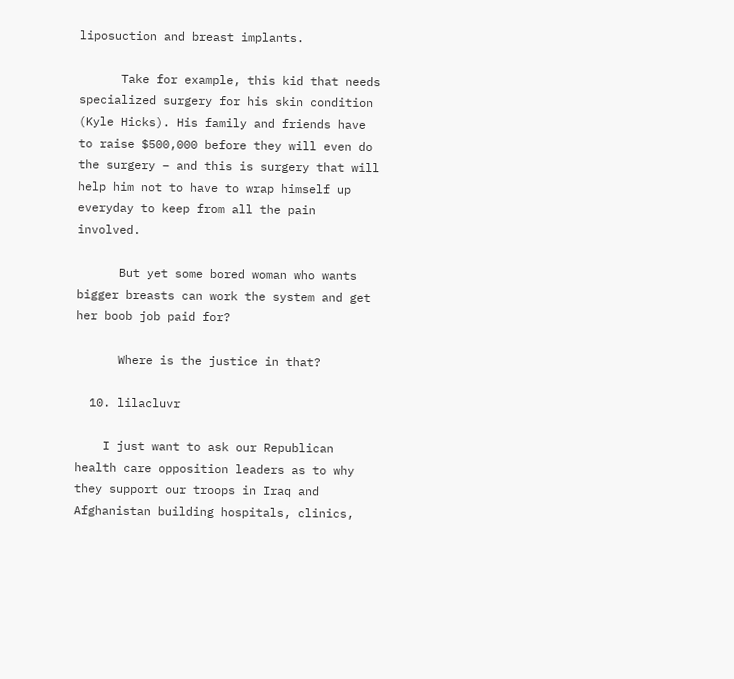liposuction and breast implants.

      Take for example, this kid that needs specialized surgery for his skin condition (Kyle Hicks). His family and friends have to raise $500,000 before they will even do the surgery – and this is surgery that will help him not to have to wrap himself up everyday to keep from all the pain involved.

      But yet some bored woman who wants bigger breasts can work the system and get her boob job paid for?

      Where is the justice in that?

  10. lilacluvr

    I just want to ask our Republican health care opposition leaders as to why they support our troops in Iraq and Afghanistan building hospitals, clinics,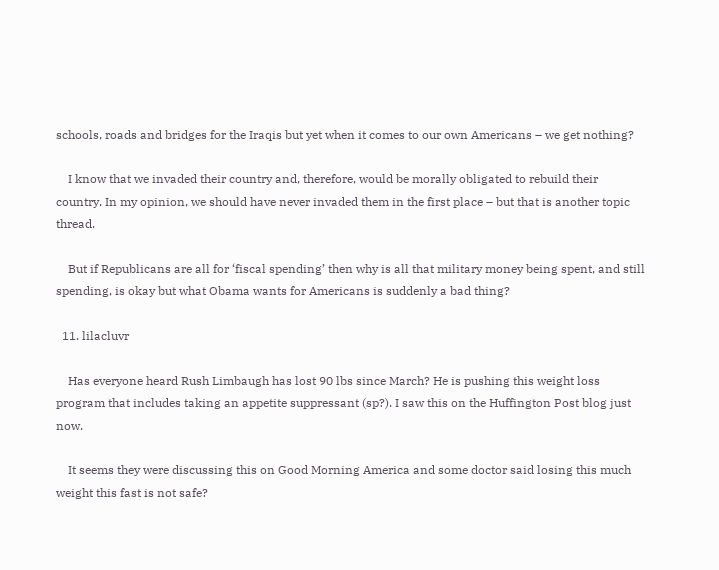schools, roads and bridges for the Iraqis but yet when it comes to our own Americans – we get nothing?

    I know that we invaded their country and, therefore, would be morally obligated to rebuild their country. In my opinion, we should have never invaded them in the first place – but that is another topic thread.

    But if Republicans are all for ‘fiscal spending’ then why is all that military money being spent, and still spending, is okay but what Obama wants for Americans is suddenly a bad thing?

  11. lilacluvr

    Has everyone heard Rush Limbaugh has lost 90 lbs since March? He is pushing this weight loss program that includes taking an appetite suppressant (sp?). I saw this on the Huffington Post blog just now.

    It seems they were discussing this on Good Morning America and some doctor said losing this much weight this fast is not safe?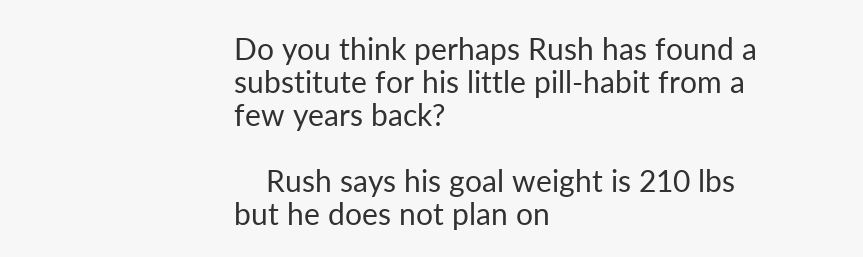Do you think perhaps Rush has found a substitute for his little pill-habit from a few years back?

    Rush says his goal weight is 210 lbs but he does not plan on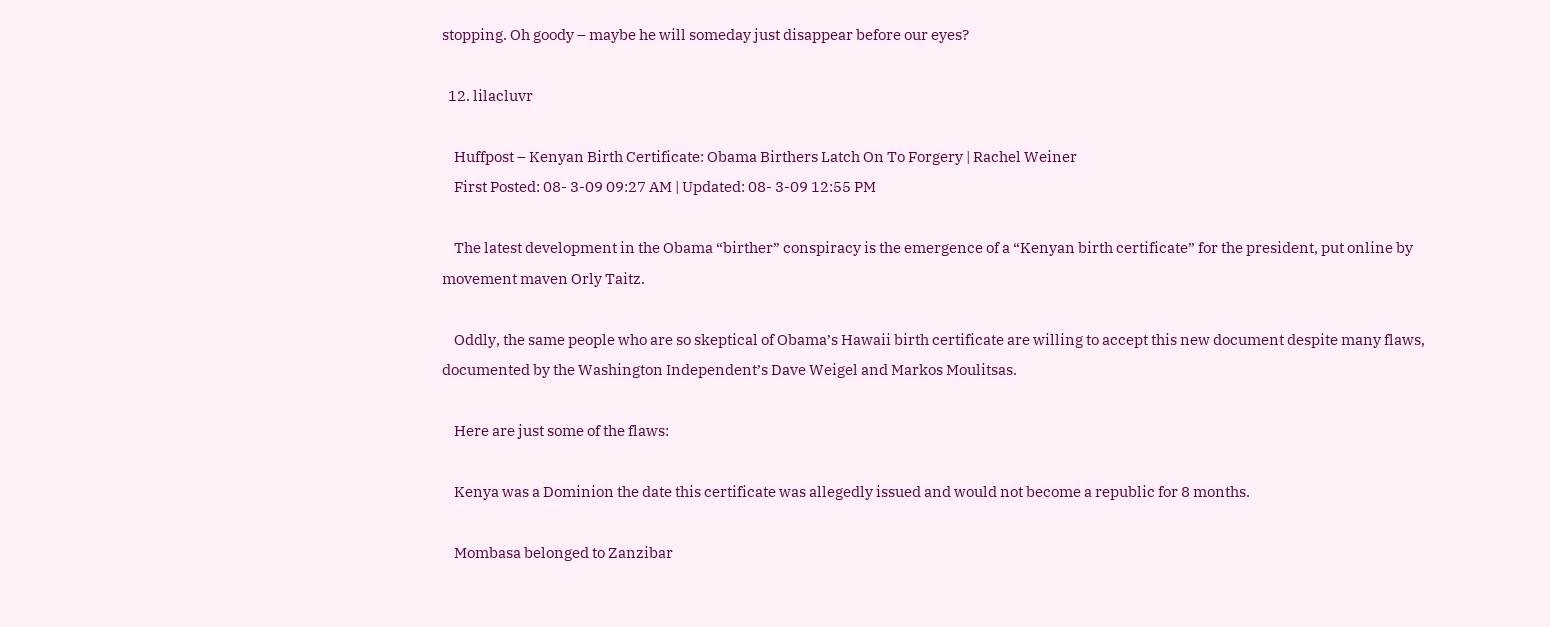stopping. Oh goody – maybe he will someday just disappear before our eyes?

  12. lilacluvr

    Huffpost – Kenyan Birth Certificate: Obama Birthers Latch On To Forgery | Rachel Weiner
    First Posted: 08- 3-09 09:27 AM | Updated: 08- 3-09 12:55 PM

    The latest development in the Obama “birther” conspiracy is the emergence of a “Kenyan birth certificate” for the president, put online by movement maven Orly Taitz.

    Oddly, the same people who are so skeptical of Obama’s Hawaii birth certificate are willing to accept this new document despite many flaws, documented by the Washington Independent’s Dave Weigel and Markos Moulitsas.

    Here are just some of the flaws:

    Kenya was a Dominion the date this certificate was allegedly issued and would not become a republic for 8 months.

    Mombasa belonged to Zanzibar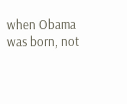when Obama was born, not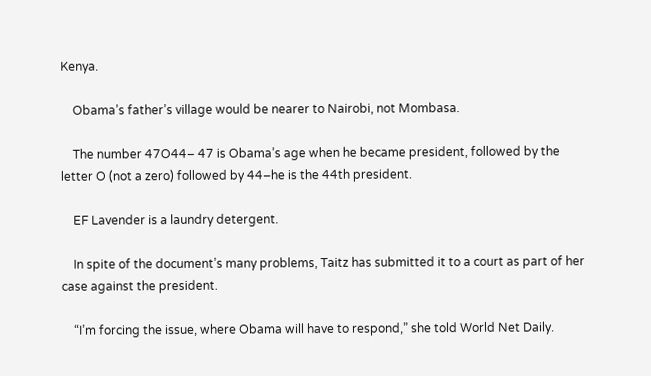Kenya.

    Obama’s father’s village would be nearer to Nairobi, not Mombasa.

    The number 47O44– 47 is Obama’s age when he became president, followed by the letter O (not a zero) followed by 44–he is the 44th president.

    EF Lavender is a laundry detergent.

    In spite of the document’s many problems, Taitz has submitted it to a court as part of her case against the president.

    “I’m forcing the issue, where Obama will have to respond,” she told World Net Daily.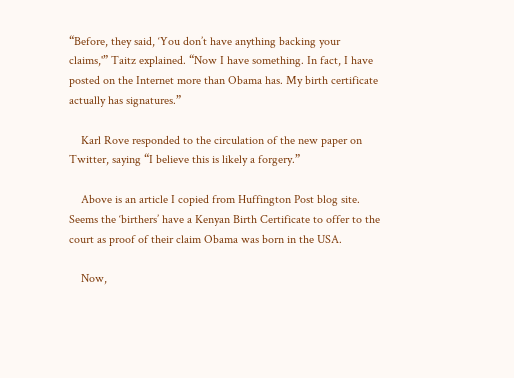“Before, they said, ‘You don’t have anything backing your claims,'” Taitz explained. “Now I have something. In fact, I have posted on the Internet more than Obama has. My birth certificate actually has signatures.”

    Karl Rove responded to the circulation of the new paper on Twitter, saying “I believe this is likely a forgery.”

    Above is an article I copied from Huffington Post blog site. Seems the ‘birthers’ have a Kenyan Birth Certificate to offer to the court as proof of their claim Obama was born in the USA.

    Now,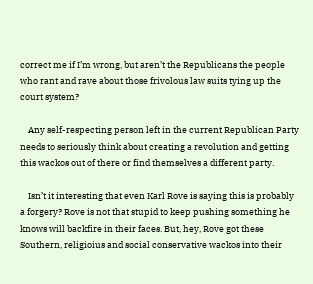correct me if I’m wrong, but aren’t the Republicans the people who rant and rave about those frivolous law suits tying up the court system?

    Any self-respecting person left in the current Republican Party needs to seriously think about creating a revolution and getting this wackos out of there or find themselves a different party.

    Isn’t it interesting that even Karl Rove is saying this is probably a forgery? Rove is not that stupid to keep pushing something he knows will backfire in their faces. But, hey, Rove got these Southern, religioius and social conservative wackos into their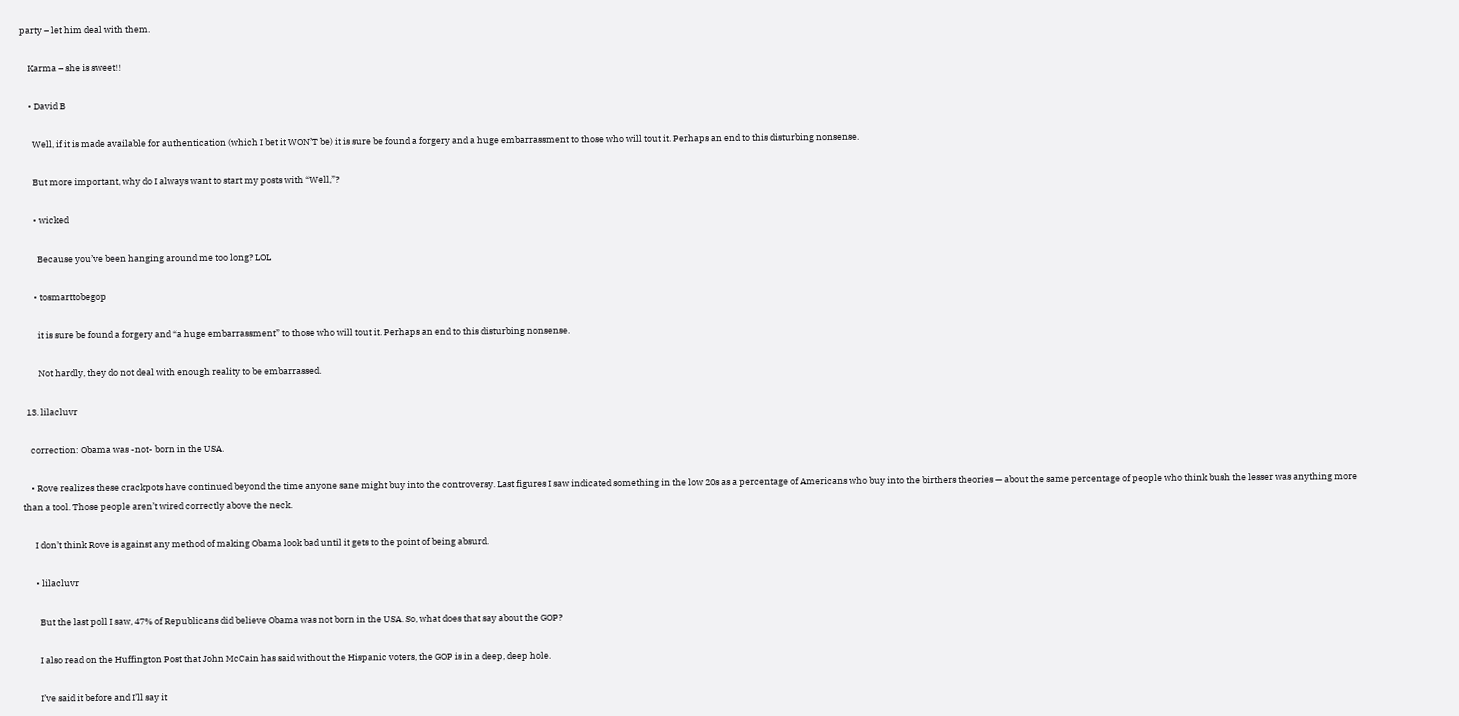party – let him deal with them.

    Karma – she is sweet!!

    • David B

      Well, if it is made available for authentication (which I bet it WON’T be) it is sure be found a forgery and a huge embarrassment to those who will tout it. Perhaps an end to this disturbing nonsense.

      But more important, why do I always want to start my posts with “Well,”?

      • wicked

        Because you’ve been hanging around me too long? LOL

      • tosmarttobegop

        it is sure be found a forgery and “a huge embarrassment” to those who will tout it. Perhaps an end to this disturbing nonsense.

        Not hardly, they do not deal with enough reality to be embarrassed.

  13. lilacluvr

    correction: Obama was -not- born in the USA.

    • Rove realizes these crackpots have continued beyond the time anyone sane might buy into the controversy. Last figures I saw indicated something in the low 20s as a percentage of Americans who buy into the birthers theories — about the same percentage of people who think bush the lesser was anything more than a tool. Those people aren’t wired correctly above the neck.

      I don’t think Rove is against any method of making Obama look bad until it gets to the point of being absurd.

      • lilacluvr

        But the last poll I saw, 47% of Republicans did believe Obama was not born in the USA. So, what does that say about the GOP?

        I also read on the Huffington Post that John McCain has said without the Hispanic voters, the GOP is in a deep, deep hole.

        I’ve said it before and I’ll say it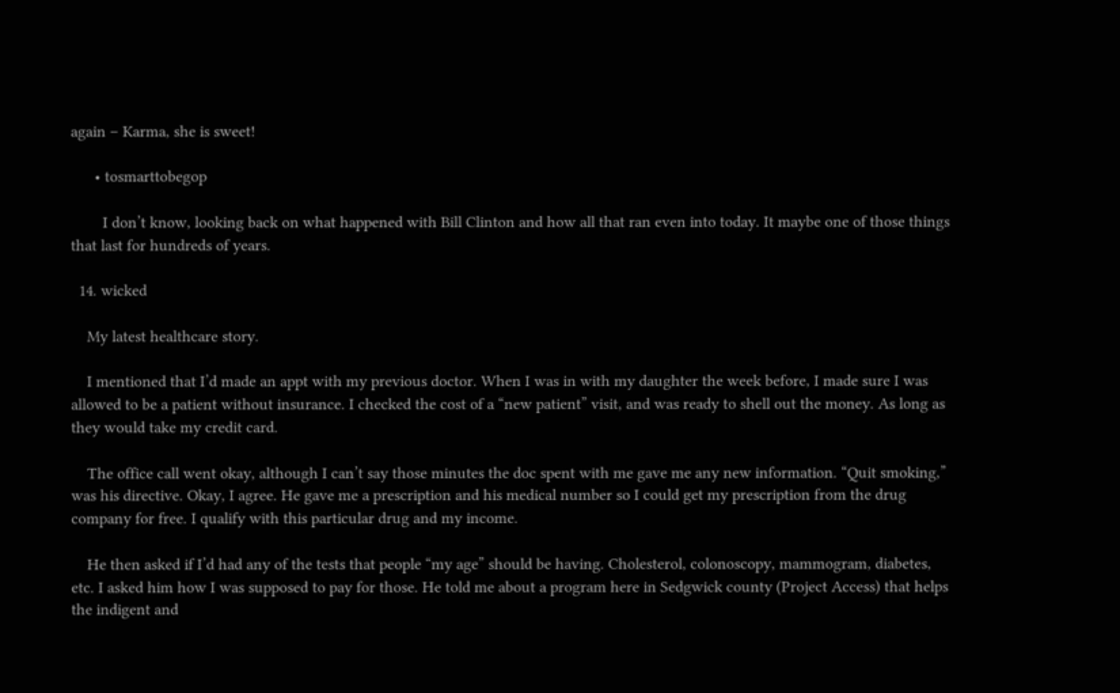again – Karma, she is sweet!

      • tosmarttobegop

        I don’t know, looking back on what happened with Bill Clinton and how all that ran even into today. It maybe one of those things that last for hundreds of years.

  14. wicked

    My latest healthcare story.

    I mentioned that I’d made an appt with my previous doctor. When I was in with my daughter the week before, I made sure I was allowed to be a patient without insurance. I checked the cost of a “new patient” visit, and was ready to shell out the money. As long as they would take my credit card.

    The office call went okay, although I can’t say those minutes the doc spent with me gave me any new information. “Quit smoking,” was his directive. Okay, I agree. He gave me a prescription and his medical number so I could get my prescription from the drug company for free. I qualify with this particular drug and my income.

    He then asked if I’d had any of the tests that people “my age” should be having. Cholesterol, colonoscopy, mammogram, diabetes, etc. I asked him how I was supposed to pay for those. He told me about a program here in Sedgwick county (Project Access) that helps the indigent and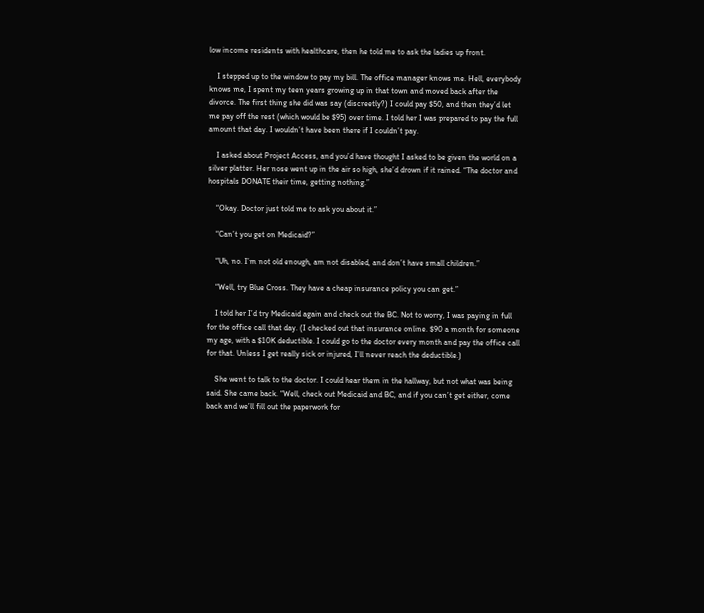low income residents with healthcare, then he told me to ask the ladies up front.

    I stepped up to the window to pay my bill. The office manager knows me. Hell, everybody knows me, I spent my teen years growing up in that town and moved back after the divorce. The first thing she did was say (discreetly?) I could pay $50, and then they’d let me pay off the rest (which would be $95) over time. I told her I was prepared to pay the full amount that day. I wouldn’t have been there if I couldn’t pay.

    I asked about Project Access, and you’d have thought I asked to be given the world on a silver platter. Her nose went up in the air so high, she’d drown if it rained. “The doctor and hospitals DONATE their time, getting nothing.”

    “Okay. Doctor just told me to ask you about it.”

    “Can’t you get on Medicaid?”

    “Uh, no. I’m not old enough, am not disabled, and don’t have small children.”

    “Well, try Blue Cross. They have a cheap insurance policy you can get.”

    I told her I’d try Medicaid again and check out the BC. Not to worry, I was paying in full for the office call that day. (I checked out that insurance online. $90 a month for someone my age, with a $10K deductible. I could go to the doctor every month and pay the office call for that. Unless I get really sick or injured, I’ll never reach the deductible.)

    She went to talk to the doctor. I could hear them in the hallway, but not what was being said. She came back. “Well, check out Medicaid and BC, and if you can’t get either, come back and we’ll fill out the paperwork for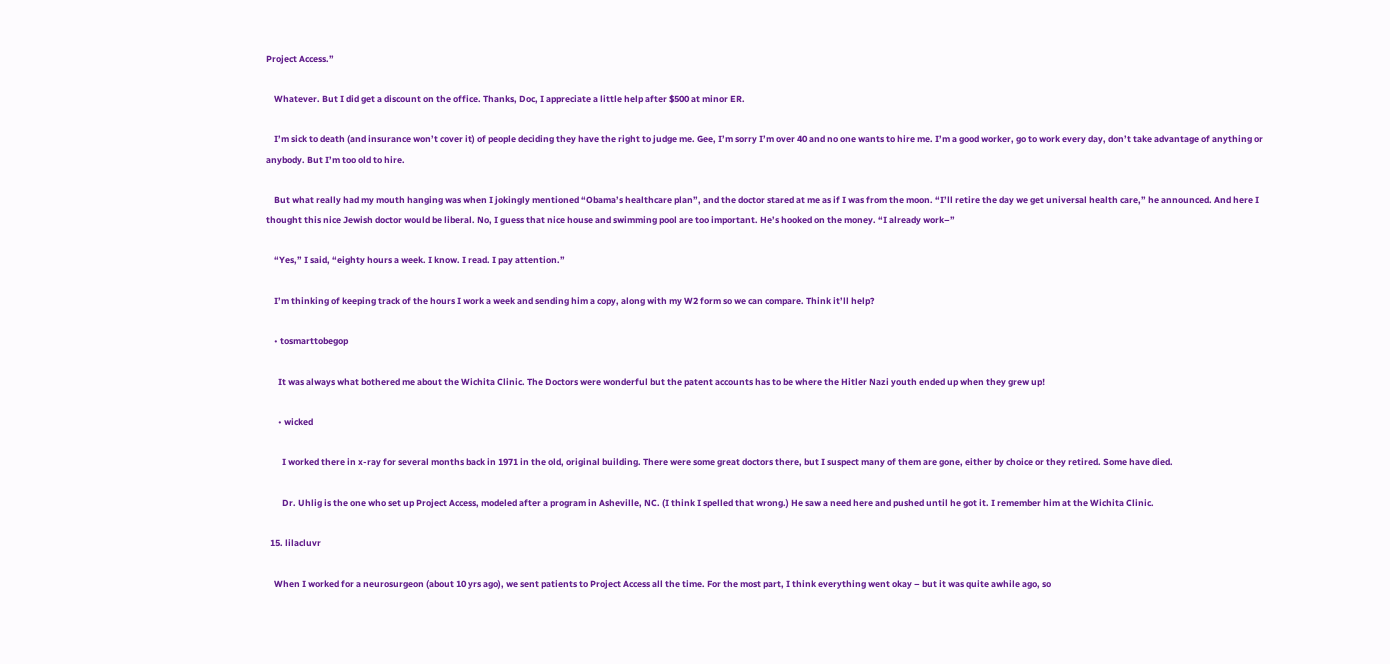Project Access.”

    Whatever. But I did get a discount on the office. Thanks, Doc, I appreciate a little help after $500 at minor ER.

    I’m sick to death (and insurance won’t cover it) of people deciding they have the right to judge me. Gee, I’m sorry I’m over 40 and no one wants to hire me. I’m a good worker, go to work every day, don’t take advantage of anything or anybody. But I’m too old to hire.

    But what really had my mouth hanging was when I jokingly mentioned “Obama’s healthcare plan”, and the doctor stared at me as if I was from the moon. “I’ll retire the day we get universal health care,” he announced. And here I thought this nice Jewish doctor would be liberal. No, I guess that nice house and swimming pool are too important. He’s hooked on the money. “I already work–”

    “Yes,” I said, “eighty hours a week. I know. I read. I pay attention.”

    I’m thinking of keeping track of the hours I work a week and sending him a copy, along with my W2 form so we can compare. Think it’ll help?

    • tosmarttobegop

      It was always what bothered me about the Wichita Clinic. The Doctors were wonderful but the patent accounts has to be where the Hitler Nazi youth ended up when they grew up!

      • wicked

        I worked there in x-ray for several months back in 1971 in the old, original building. There were some great doctors there, but I suspect many of them are gone, either by choice or they retired. Some have died.

        Dr. Uhlig is the one who set up Project Access, modeled after a program in Asheville, NC. (I think I spelled that wrong.) He saw a need here and pushed until he got it. I remember him at the Wichita Clinic.

  15. lilacluvr

    When I worked for a neurosurgeon (about 10 yrs ago), we sent patients to Project Access all the time. For the most part, I think everything went okay – but it was quite awhile ago, so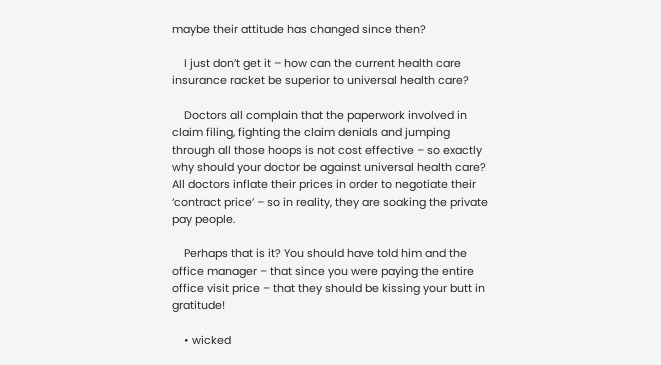maybe their attitude has changed since then?

    I just don’t get it – how can the current health care insurance racket be superior to universal health care?

    Doctors all complain that the paperwork involved in claim filing, fighting the claim denials and jumping through all those hoops is not cost effective – so exactly why should your doctor be against universal health care? All doctors inflate their prices in order to negotiate their ‘contract price’ – so in reality, they are soaking the private pay people.

    Perhaps that is it? You should have told him and the office manager – that since you were paying the entire office visit price – that they should be kissing your butt in gratitude!

    • wicked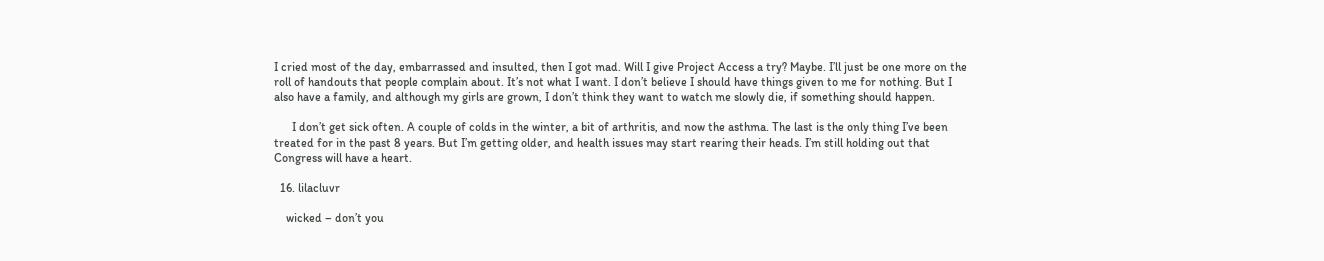I cried most of the day, embarrassed and insulted, then I got mad. Will I give Project Access a try? Maybe. I’ll just be one more on the roll of handouts that people complain about. It’s not what I want. I don’t believe I should have things given to me for nothing. But I also have a family, and although my girls are grown, I don’t think they want to watch me slowly die, if something should happen.

      I don’t get sick often. A couple of colds in the winter, a bit of arthritis, and now the asthma. The last is the only thing I’ve been treated for in the past 8 years. But I’m getting older, and health issues may start rearing their heads. I’m still holding out that Congress will have a heart.

  16. lilacluvr

    wicked – don’t you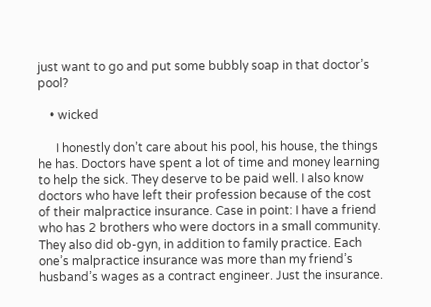just want to go and put some bubbly soap in that doctor’s pool?

    • wicked

      I honestly don’t care about his pool, his house, the things he has. Doctors have spent a lot of time and money learning to help the sick. They deserve to be paid well. I also know doctors who have left their profession because of the cost of their malpractice insurance. Case in point: I have a friend who has 2 brothers who were doctors in a small community. They also did ob-gyn, in addition to family practice. Each one’s malpractice insurance was more than my friend’s husband’s wages as a contract engineer. Just the insurance.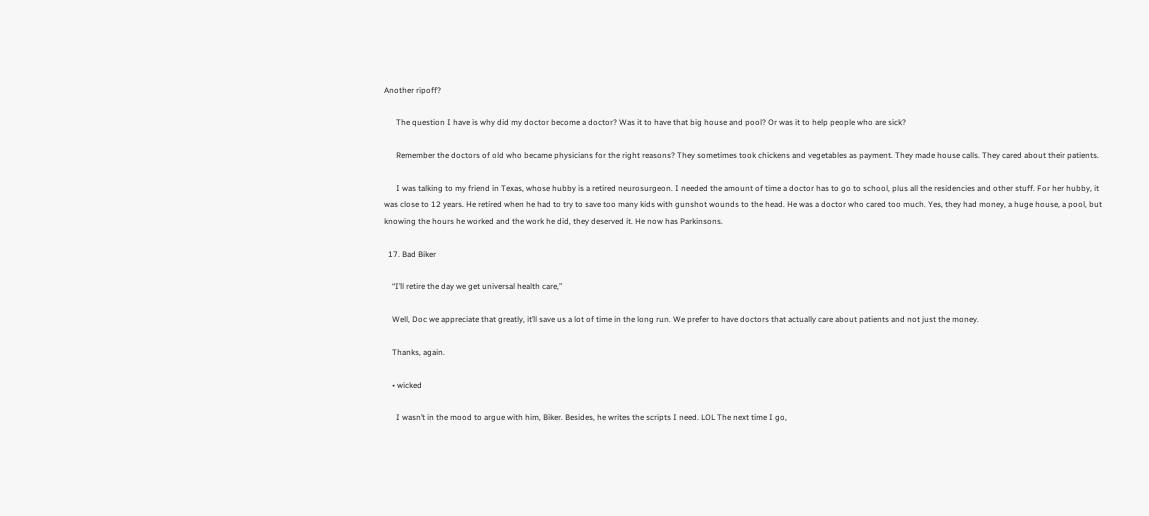Another ripoff?

      The question I have is why did my doctor become a doctor? Was it to have that big house and pool? Or was it to help people who are sick?

      Remember the doctors of old who became physicians for the right reasons? They sometimes took chickens and vegetables as payment. They made house calls. They cared about their patients.

      I was talking to my friend in Texas, whose hubby is a retired neurosurgeon. I needed the amount of time a doctor has to go to school, plus all the residencies and other stuff. For her hubby, it was close to 12 years. He retired when he had to try to save too many kids with gunshot wounds to the head. He was a doctor who cared too much. Yes, they had money, a huge house, a pool, but knowing the hours he worked and the work he did, they deserved it. He now has Parkinsons.

  17. Bad Biker

    “I’ll retire the day we get universal health care,”

    Well, Doc we appreciate that greatly, it’ll save us a lot of time in the long run. We prefer to have doctors that actually care about patients and not just the money.

    Thanks, again.

    • wicked

      I wasn’t in the mood to argue with him, Biker. Besides, he writes the scripts I need. LOL The next time I go,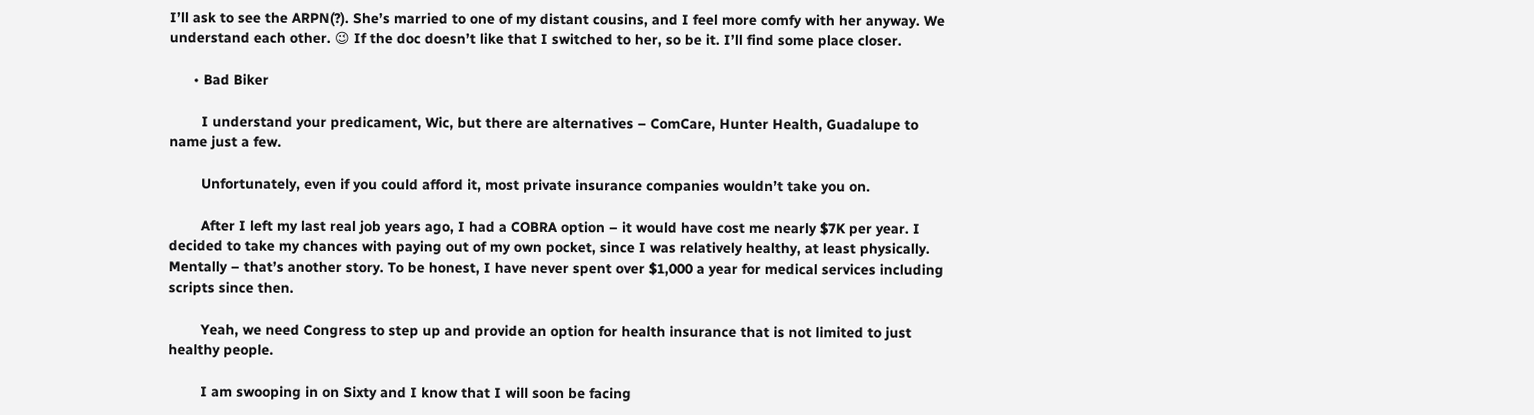I’ll ask to see the ARPN(?). She’s married to one of my distant cousins, and I feel more comfy with her anyway. We understand each other. 😉 If the doc doesn’t like that I switched to her, so be it. I’ll find some place closer.

      • Bad Biker

        I understand your predicament, Wic, but there are alternatives – ComCare, Hunter Health, Guadalupe to name just a few.

        Unfortunately, even if you could afford it, most private insurance companies wouldn’t take you on.

        After I left my last real job years ago, I had a COBRA option – it would have cost me nearly $7K per year. I decided to take my chances with paying out of my own pocket, since I was relatively healthy, at least physically. Mentally – that’s another story. To be honest, I have never spent over $1,000 a year for medical services including scripts since then.

        Yeah, we need Congress to step up and provide an option for health insurance that is not limited to just healthy people.

        I am swooping in on Sixty and I know that I will soon be facing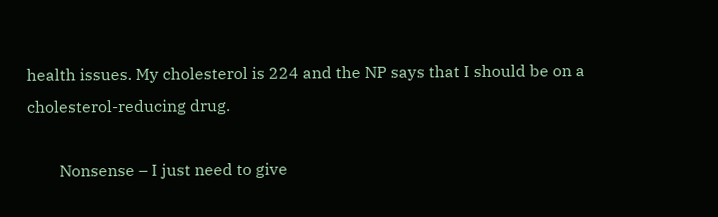health issues. My cholesterol is 224 and the NP says that I should be on a cholesterol-reducing drug.

        Nonsense – I just need to give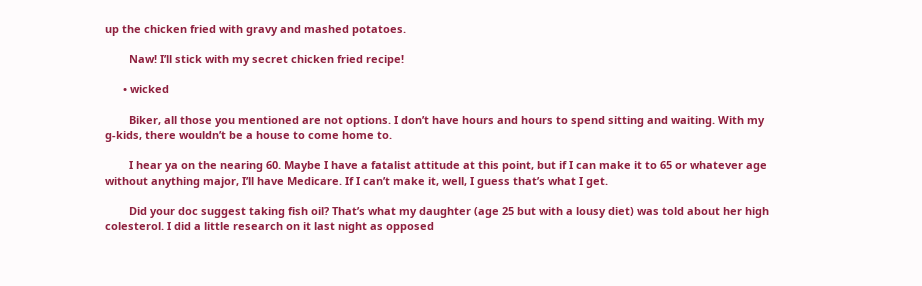up the chicken fried with gravy and mashed potatoes.

        Naw! I’ll stick with my secret chicken fried recipe!

      • wicked

        Biker, all those you mentioned are not options. I don’t have hours and hours to spend sitting and waiting. With my g-kids, there wouldn’t be a house to come home to.

        I hear ya on the nearing 60. Maybe I have a fatalist attitude at this point, but if I can make it to 65 or whatever age without anything major, I’ll have Medicare. If I can’t make it, well, I guess that’s what I get.

        Did your doc suggest taking fish oil? That’s what my daughter (age 25 but with a lousy diet) was told about her high colesterol. I did a little research on it last night as opposed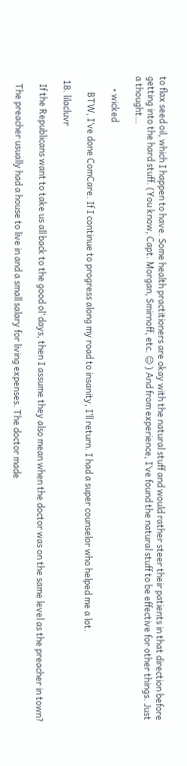to flax seed oil, which I happen to have. Some health practitioners are okay with the natural stuff and would rather steer their patients in that direction before getting into the hard stuff. (You know, Capt. Morgan, Smirnoff, etc. 😉 ) And from experience, I’ve found the natural stuff to be effective for other things. Just a thought…

      • wicked

        BTW, I’ve done ComCare. If I continue to progress along my road to insanity, I’ll return. I had a super counselor who helped me a lot.

  18. lilacluvr

    If the Republicans want to take us all back to the good ol’ days, then I assume they also mean when the doctor was on the same level as the preacher in town?

    The preacher usually had a house to live in and a small salary for living expenses. The doctor made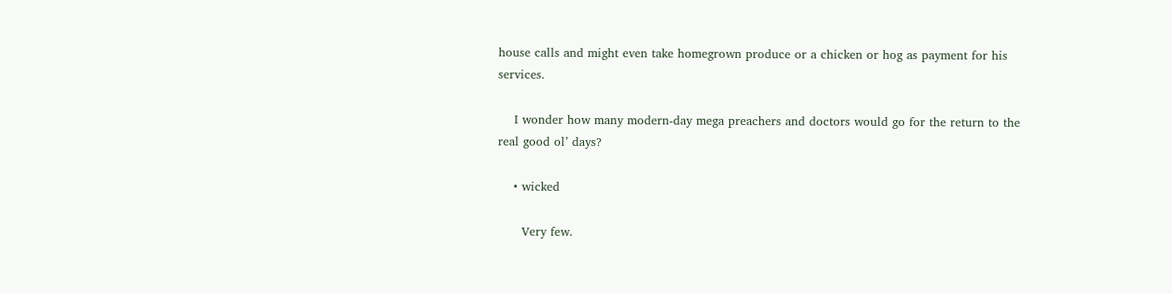house calls and might even take homegrown produce or a chicken or hog as payment for his services.

    I wonder how many modern-day mega preachers and doctors would go for the return to the real good ol’ days?

    • wicked

      Very few.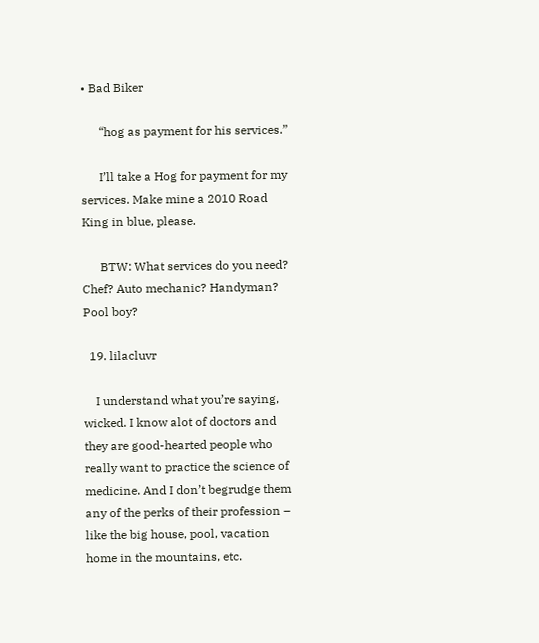• Bad Biker

      “hog as payment for his services.”

      I’ll take a Hog for payment for my services. Make mine a 2010 Road King in blue, please.

      BTW: What services do you need? Chef? Auto mechanic? Handyman? Pool boy?

  19. lilacluvr

    I understand what you’re saying, wicked. I know alot of doctors and they are good-hearted people who really want to practice the science of medicine. And I don’t begrudge them any of the perks of their profession – like the big house, pool, vacation home in the mountains, etc.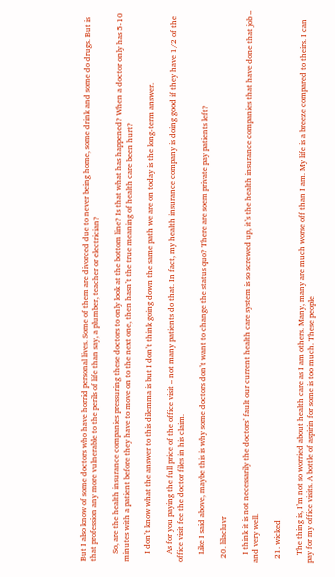But I also know of some doctors who have horrid personal lives. Some of them are divorced due to never being home, some drink and some do drugs. But is that profession any more vulnerable to the perils of life than say, a plumber, teacher or electrician?

    So, are the health insurance companies pressuring these doctors to only look at the bottom line? Is that what has happened? When a doctor only has 5-10 minutes with a patient before they have to move on to the next one, then hasn’t the true meaning of health care been hurt?

    I don’t know what the answer to this dilemma is but I don’t think going down the same path we are on today is the long-term answer.

    As for you paying the full price of the office visit – not many patients do that. In fact, my health insurance company is doing good if they have 1/2 of the office visit fee the doctor files in his claim.

    Like I said above, maybe this is why some doctors don’t want to change the status quo? There are soem private pay patients left?

  20. lilacluvr

    I think it is not necessarily the doctors’ fault our current health care system is so screwed up, it’s the health insurance companies that have done that job – and very well.

  21. wicked

    The thing is, I’m not so worried about health care as I am others. Many, many are much worse off than I am. My life is a breeze compared to theirs. I can pay for my office visits. A bottle of aspirin for some is too much. These people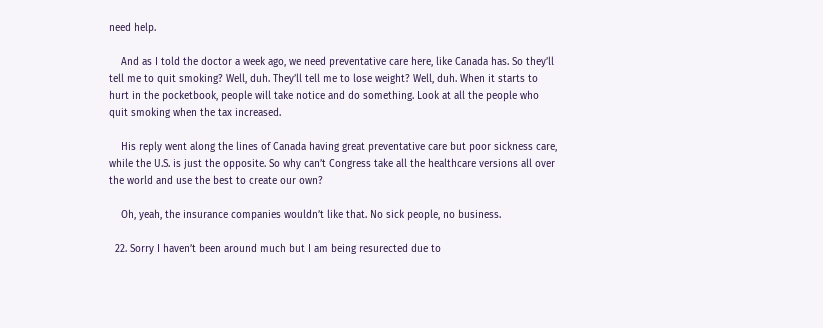need help.

    And as I told the doctor a week ago, we need preventative care here, like Canada has. So they’ll tell me to quit smoking? Well, duh. They’ll tell me to lose weight? Well, duh. When it starts to hurt in the pocketbook, people will take notice and do something. Look at all the people who quit smoking when the tax increased.

    His reply went along the lines of Canada having great preventative care but poor sickness care, while the U.S. is just the opposite. So why can’t Congress take all the healthcare versions all over the world and use the best to create our own?

    Oh, yeah, the insurance companies wouldn’t like that. No sick people, no business.

  22. Sorry I haven’t been around much but I am being resurected due to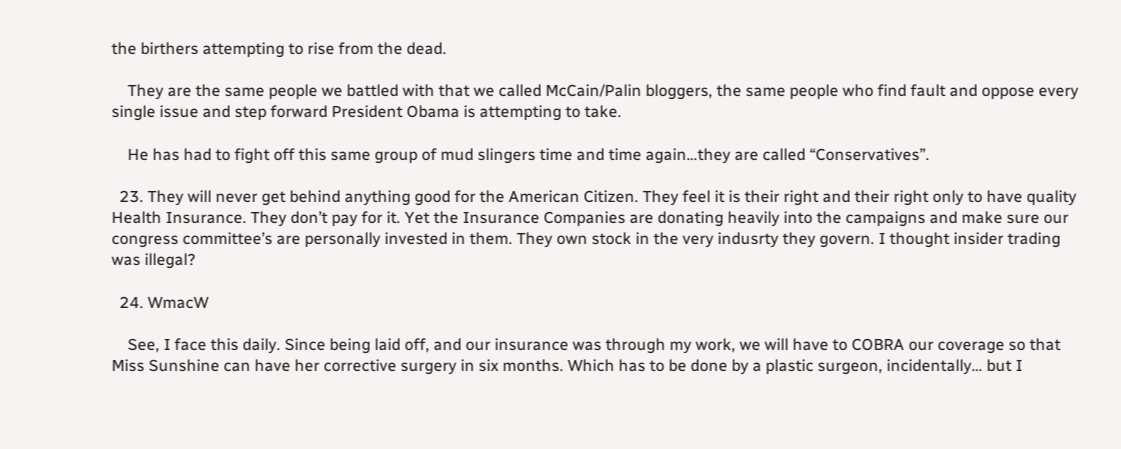the birthers attempting to rise from the dead.

    They are the same people we battled with that we called McCain/Palin bloggers, the same people who find fault and oppose every single issue and step forward President Obama is attempting to take.

    He has had to fight off this same group of mud slingers time and time again…they are called “Conservatives”.

  23. They will never get behind anything good for the American Citizen. They feel it is their right and their right only to have quality Health Insurance. They don’t pay for it. Yet the Insurance Companies are donating heavily into the campaigns and make sure our congress committee’s are personally invested in them. They own stock in the very indusrty they govern. I thought insider trading was illegal?

  24. WmacW

    See, I face this daily. Since being laid off, and our insurance was through my work, we will have to COBRA our coverage so that Miss Sunshine can have her corrective surgery in six months. Which has to be done by a plastic surgeon, incidentally… but I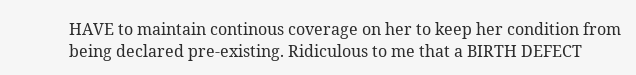HAVE to maintain continous coverage on her to keep her condition from being declared pre-existing. Ridiculous to me that a BIRTH DEFECT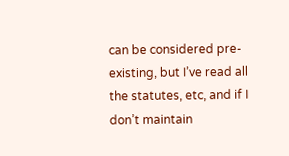can be considered pre-existing, but I’ve read all the statutes, etc, and if I don’t maintain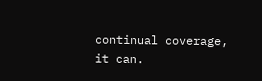continual coverage, it can.